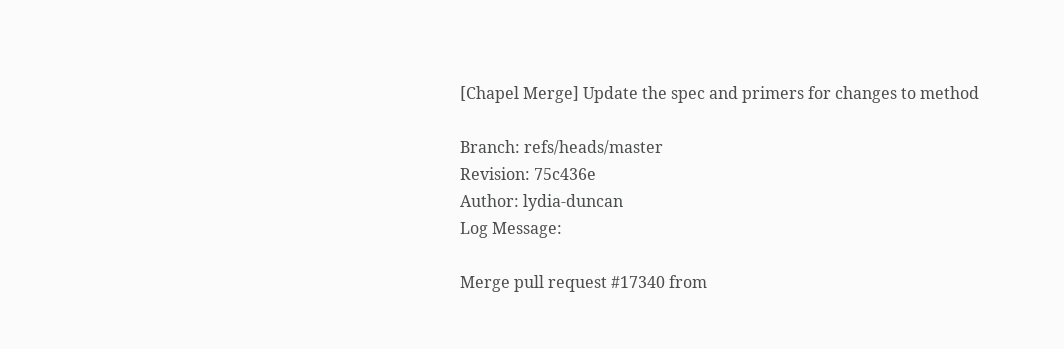[Chapel Merge] Update the spec and primers for changes to method

Branch: refs/heads/master
Revision: 75c436e
Author: lydia-duncan
Log Message:

Merge pull request #17340 from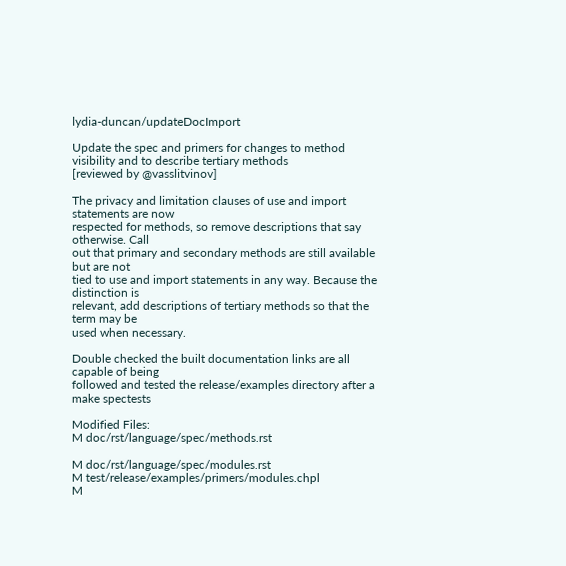lydia-duncan/updateDocImport

Update the spec and primers for changes to method visibility and to describe tertiary methods
[reviewed by @vasslitvinov]

The privacy and limitation clauses of use and import statements are now
respected for methods, so remove descriptions that say otherwise. Call
out that primary and secondary methods are still available but are not
tied to use and import statements in any way. Because the distinction is
relevant, add descriptions of tertiary methods so that the term may be
used when necessary.

Double checked the built documentation links are all capable of being
followed and tested the release/examples directory after a make spectests

Modified Files:
M doc/rst/language/spec/methods.rst

M doc/rst/language/spec/modules.rst
M test/release/examples/primers/modules.chpl
M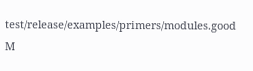test/release/examples/primers/modules.good
M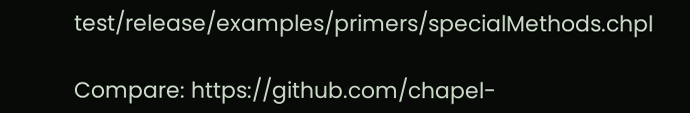test/release/examples/primers/specialMethods.chpl

Compare: https://github.com/chapel-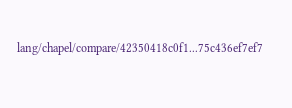lang/chapel/compare/42350418c0f1...75c436ef7ef7